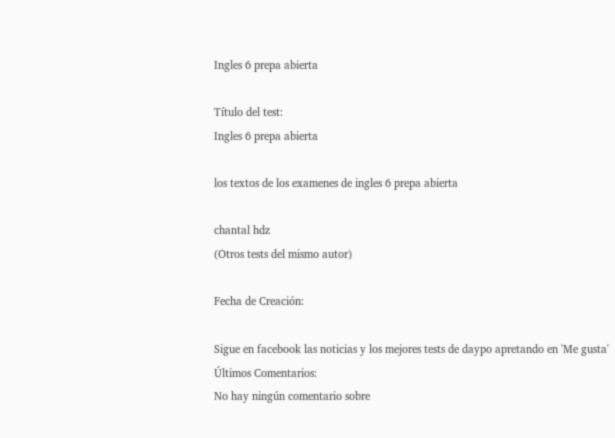Ingles 6 prepa abierta

Título del test:
Ingles 6 prepa abierta

los textos de los examenes de ingles 6 prepa abierta

chantal hdz
(Otros tests del mismo autor)

Fecha de Creación:

Sigue en facebook las noticias y los mejores tests de daypo apretando en 'Me gusta'
Últimos Comentarios:
No hay ningún comentario sobre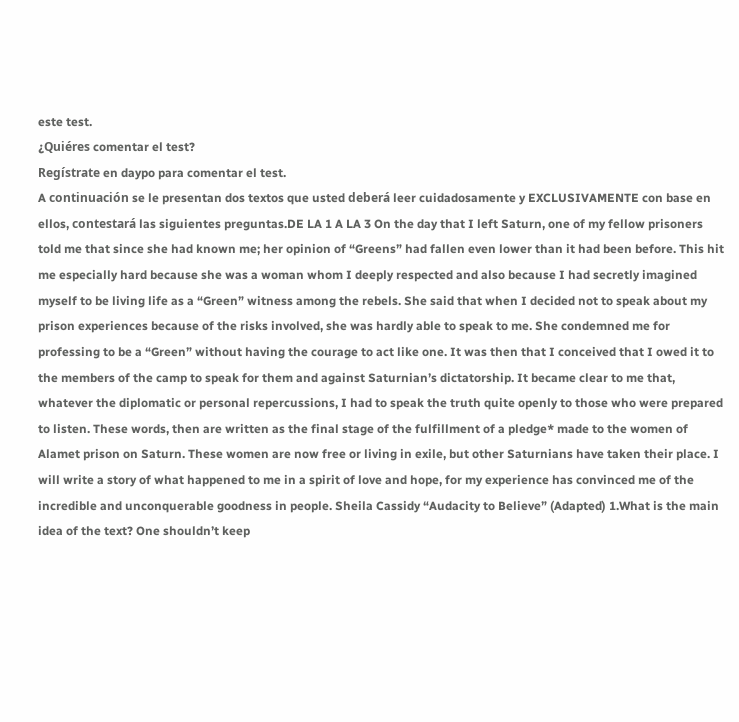este test.
¿Quiéres comentar el test?
Regístrate en daypo para comentar el test.
A continuación se le presentan dos textos que usted deberá leer cuidadosamente y EXCLUSIVAMENTE con base en ellos, contestará las siguientes preguntas.DE LA 1 A LA 3 On the day that I left Saturn, one of my fellow prisoners told me that since she had known me; her opinion of “Greens” had fallen even lower than it had been before. This hit me especially hard because she was a woman whom I deeply respected and also because I had secretly imagined myself to be living life as a “Green” witness among the rebels. She said that when I decided not to speak about my prison experiences because of the risks involved, she was hardly able to speak to me. She condemned me for professing to be a “Green” without having the courage to act like one. It was then that I conceived that I owed it to the members of the camp to speak for them and against Saturnian’s dictatorship. It became clear to me that, whatever the diplomatic or personal repercussions, I had to speak the truth quite openly to those who were prepared to listen. These words, then are written as the final stage of the fulfillment of a pledge* made to the women of Alamet prison on Saturn. These women are now free or living in exile, but other Saturnians have taken their place. I will write a story of what happened to me in a spirit of love and hope, for my experience has convinced me of the incredible and unconquerable goodness in people. Sheila Cassidy “Audacity to Believe” (Adapted) 1.What is the main idea of the text? One shouldn’t keep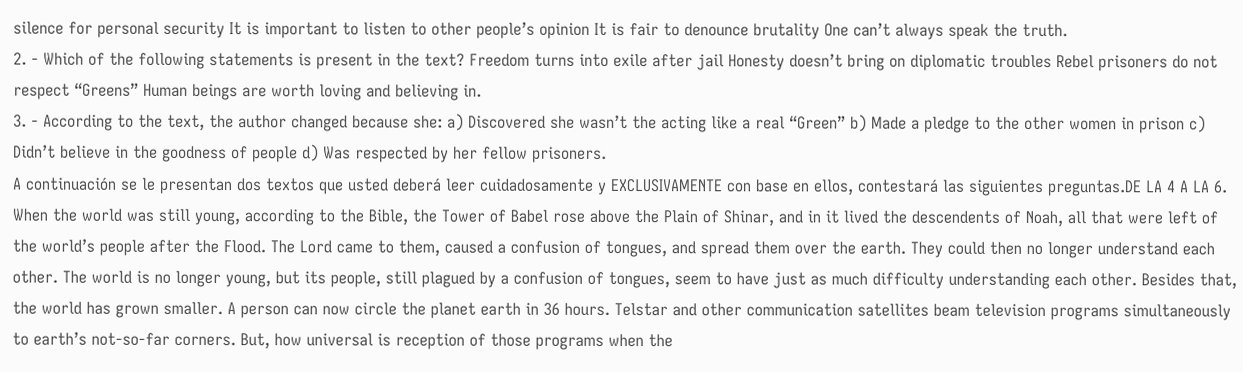silence for personal security It is important to listen to other people’s opinion It is fair to denounce brutality One can’t always speak the truth.
2. - Which of the following statements is present in the text? Freedom turns into exile after jail Honesty doesn’t bring on diplomatic troubles Rebel prisoners do not respect “Greens” Human beings are worth loving and believing in.
3. - According to the text, the author changed because she: a) Discovered she wasn’t the acting like a real “Green” b) Made a pledge to the other women in prison c) Didn’t believe in the goodness of people d) Was respected by her fellow prisoners.
A continuación se le presentan dos textos que usted deberá leer cuidadosamente y EXCLUSIVAMENTE con base en ellos, contestará las siguientes preguntas.DE LA 4 A LA 6. When the world was still young, according to the Bible, the Tower of Babel rose above the Plain of Shinar, and in it lived the descendents of Noah, all that were left of the world’s people after the Flood. The Lord came to them, caused a confusion of tongues, and spread them over the earth. They could then no longer understand each other. The world is no longer young, but its people, still plagued by a confusion of tongues, seem to have just as much difficulty understanding each other. Besides that, the world has grown smaller. A person can now circle the planet earth in 36 hours. Telstar and other communication satellites beam television programs simultaneously to earth’s not-so-far corners. But, how universal is reception of those programs when the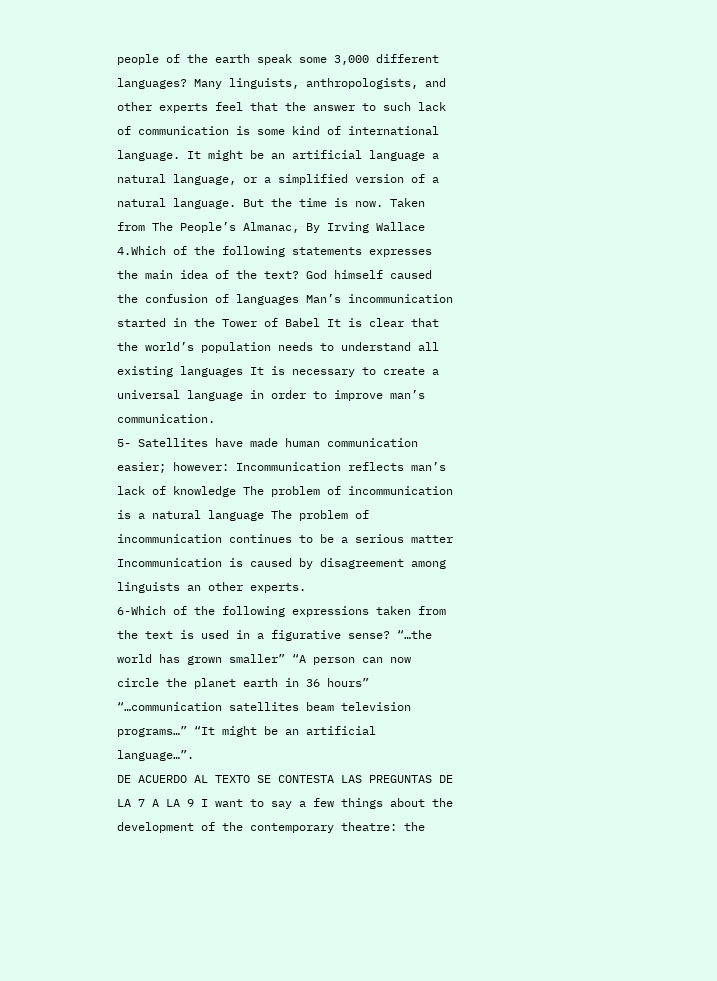people of the earth speak some 3,000 different languages? Many linguists, anthropologists, and other experts feel that the answer to such lack of communication is some kind of international language. It might be an artificial language a natural language, or a simplified version of a natural language. But the time is now. Taken from The People’s Almanac, By Irving Wallace 4.Which of the following statements expresses the main idea of the text? God himself caused the confusion of languages Man’s incommunication started in the Tower of Babel It is clear that the world’s population needs to understand all existing languages It is necessary to create a universal language in order to improve man’s communication.
5- Satellites have made human communication easier; however: Incommunication reflects man’s lack of knowledge The problem of incommunication is a natural language The problem of incommunication continues to be a serious matter Incommunication is caused by disagreement among linguists an other experts.
6-Which of the following expressions taken from the text is used in a figurative sense? “…the world has grown smaller” “A person can now circle the planet earth in 36 hours” “…communication satellites beam television programs…” “It might be an artificial language…”.
DE ACUERDO AL TEXTO SE CONTESTA LAS PREGUNTAS DE LA 7 A LA 9 I want to say a few things about the development of the contemporary theatre: the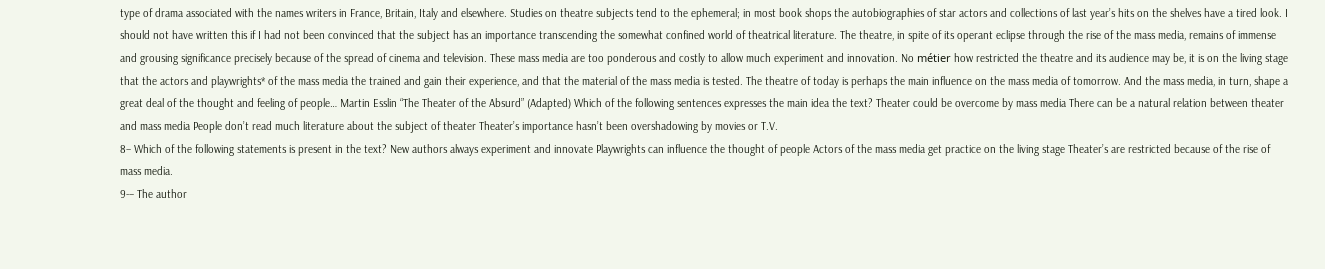type of drama associated with the names writers in France, Britain, Italy and elsewhere. Studies on theatre subjects tend to the ephemeral; in most book shops the autobiographies of star actors and collections of last year’s hits on the shelves have a tired look. I should not have written this if I had not been convinced that the subject has an importance transcending the somewhat confined world of theatrical literature. The theatre, in spite of its operant eclipse through the rise of the mass media, remains of immense and grousing significance precisely because of the spread of cinema and television. These mass media are too ponderous and costly to allow much experiment and innovation. No métier how restricted the theatre and its audience may be, it is on the living stage that the actors and playwrights* of the mass media the trained and gain their experience, and that the material of the mass media is tested. The theatre of today is perhaps the main influence on the mass media of tomorrow. And the mass media, in turn, shape a great deal of the thought and feeling of people… Martin Esslin “The Theater of the Absurd” (Adapted) Which of the following sentences expresses the main idea the text? Theater could be overcome by mass media There can be a natural relation between theater and mass media People don’t read much literature about the subject of theater Theater’s importance hasn’t been overshadowing by movies or T.V.
8– Which of the following statements is present in the text? New authors always experiment and innovate Playwrights can influence the thought of people Actors of the mass media get practice on the living stage Theater’s are restricted because of the rise of mass media.
9-– The author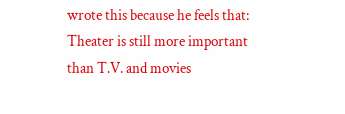wrote this because he feels that: Theater is still more important than T.V. and movies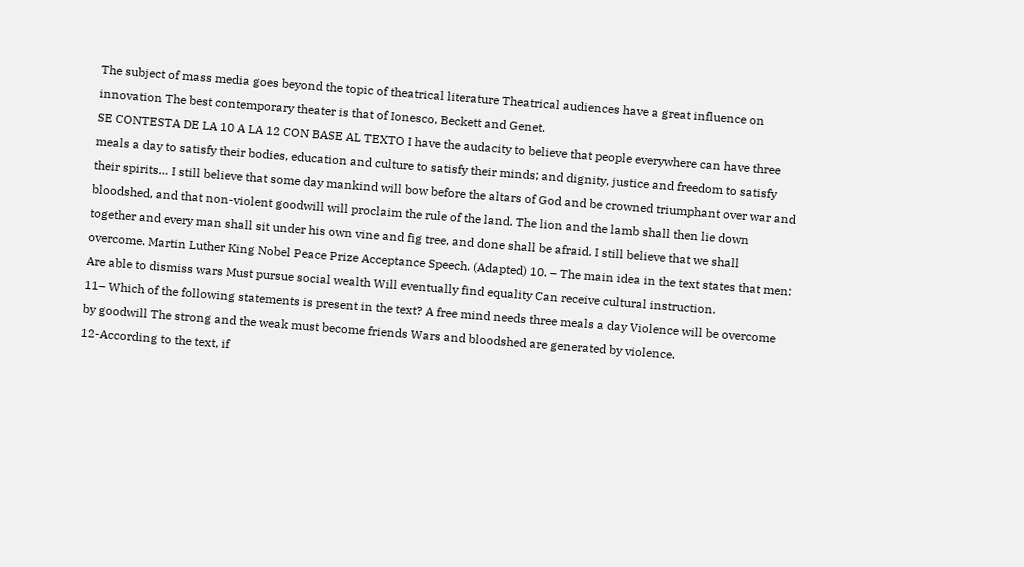The subject of mass media goes beyond the topic of theatrical literature Theatrical audiences have a great influence on innovation The best contemporary theater is that of Ionesco, Beckett and Genet.
SE CONTESTA DE LA 10 A LA 12 CON BASE AL TEXTO I have the audacity to believe that people everywhere can have three meals a day to satisfy their bodies, education and culture to satisfy their minds; and dignity, justice and freedom to satisfy their spirits… I still believe that some day mankind will bow before the altars of God and be crowned triumphant over war and bloodshed, and that non-violent goodwill will proclaim the rule of the land. The lion and the lamb shall then lie down together and every man shall sit under his own vine and fig tree, and done shall be afraid. I still believe that we shall overcome. Martin Luther King Nobel Peace Prize Acceptance Speech. (Adapted) 10. – The main idea in the text states that men: Are able to dismiss wars Must pursue social wealth Will eventually find equality Can receive cultural instruction.
11– Which of the following statements is present in the text? A free mind needs three meals a day Violence will be overcome by goodwill The strong and the weak must become friends Wars and bloodshed are generated by violence.
12-According to the text, if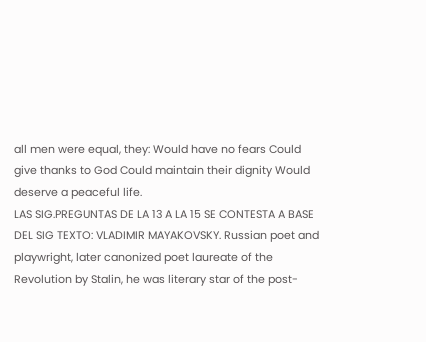all men were equal, they: Would have no fears Could give thanks to God Could maintain their dignity Would deserve a peaceful life.
LAS SIG.PREGUNTAS DE LA 13 A LA 15 SE CONTESTA A BASE DEL SIG TEXTO: VLADIMIR MAYAKOVSKY. Russian poet and playwright, later canonized poet laureate of the Revolution by Stalin, he was literary star of the post-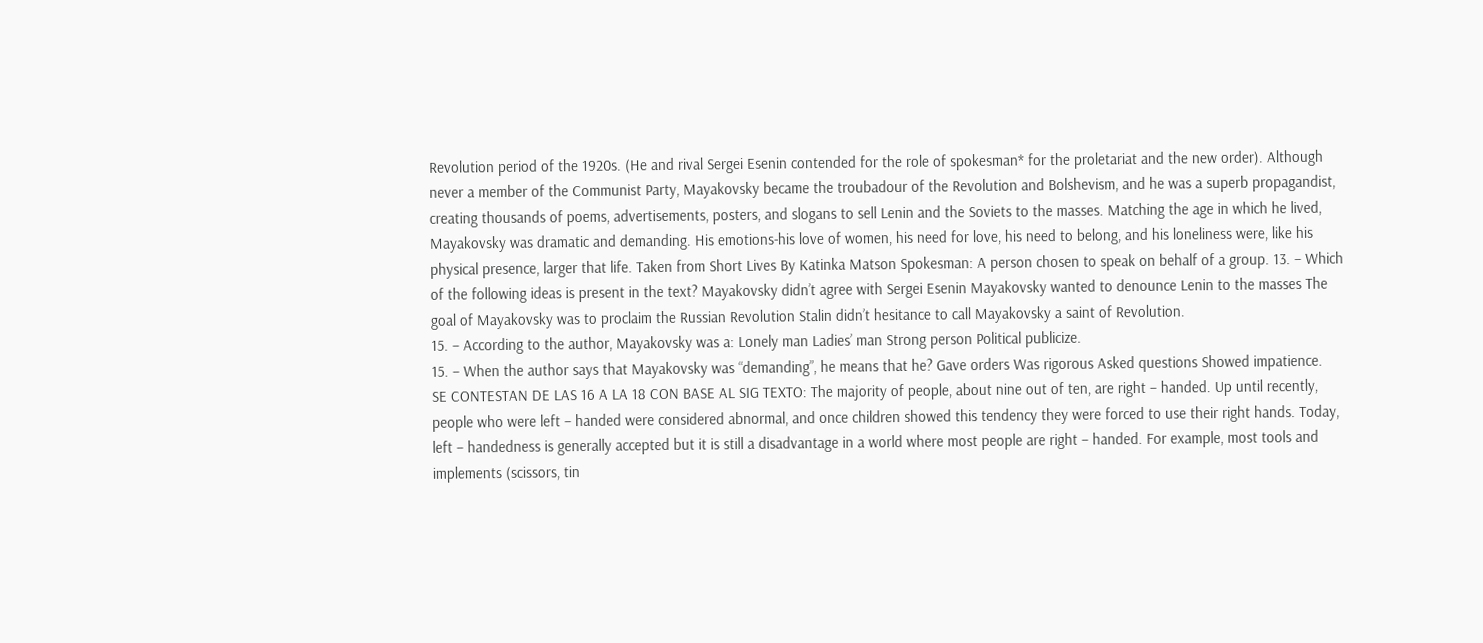Revolution period of the 1920s. (He and rival Sergei Esenin contended for the role of spokesman* for the proletariat and the new order). Although never a member of the Communist Party, Mayakovsky became the troubadour of the Revolution and Bolshevism, and he was a superb propagandist, creating thousands of poems, advertisements, posters, and slogans to sell Lenin and the Soviets to the masses. Matching the age in which he lived, Mayakovsky was dramatic and demanding. His emotions-his love of women, his need for love, his need to belong, and his loneliness were, like his physical presence, larger that life. Taken from Short Lives By Katinka Matson Spokesman: A person chosen to speak on behalf of a group. 13. – Which of the following ideas is present in the text? Mayakovsky didn’t agree with Sergei Esenin Mayakovsky wanted to denounce Lenin to the masses The goal of Mayakovsky was to proclaim the Russian Revolution Stalin didn’t hesitance to call Mayakovsky a saint of Revolution.
15. – According to the author, Mayakovsky was a: Lonely man Ladies’ man Strong person Political publicize.
15. – When the author says that Mayakovsky was “demanding”, he means that he? Gave orders Was rigorous Asked questions Showed impatience.
SE CONTESTAN DE LAS 16 A LA 18 CON BASE AL SIG TEXTO: The majority of people, about nine out of ten, are right – handed. Up until recently, people who were left – handed were considered abnormal, and once children showed this tendency they were forced to use their right hands. Today, left – handedness is generally accepted but it is still a disadvantage in a world where most people are right – handed. For example, most tools and implements (scissors, tin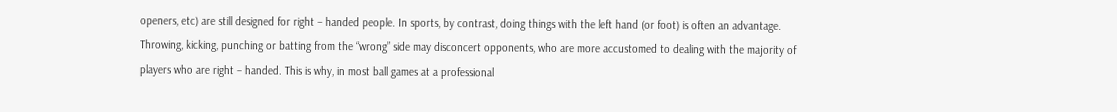openers, etc) are still designed for right – handed people. In sports, by contrast, doing things with the left hand (or foot) is often an advantage. Throwing, kicking, punching or batting from the “wrong” side may disconcert opponents, who are more accustomed to dealing with the majority of players who are right – handed. This is why, in most ball games at a professional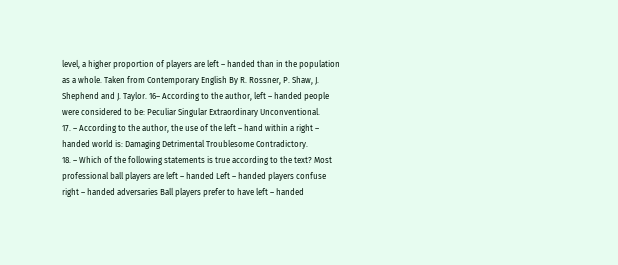level, a higher proportion of players are left – handed than in the population as a whole. Taken from Contemporary English By R. Rossner, P. Shaw, J. Shephend and J. Taylor. 16– According to the author, left – handed people were considered to be: Peculiar Singular Extraordinary Unconventional.
17. – According to the author, the use of the left – hand within a right – handed world is: Damaging Detrimental Troublesome Contradictory.
18. – Which of the following statements is true according to the text? Most professional ball players are left – handed Left – handed players confuse right – handed adversaries Ball players prefer to have left – handed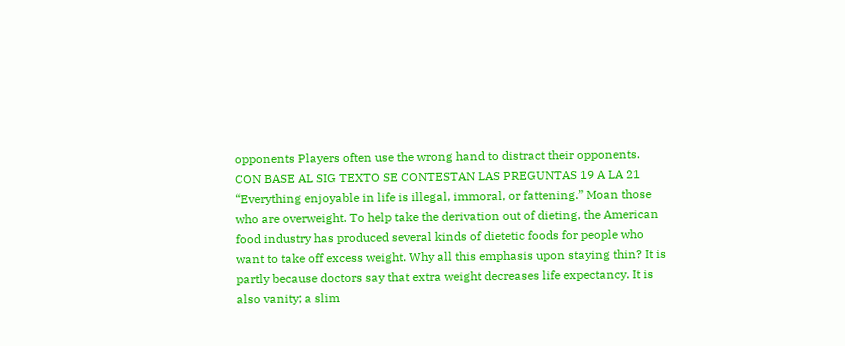opponents Players often use the wrong hand to distract their opponents.
CON BASE AL SIG TEXTO SE CONTESTAN LAS PREGUNTAS 19 A LA 21 “Everything enjoyable in life is illegal, immoral, or fattening.” Moan those who are overweight. To help take the derivation out of dieting, the American food industry has produced several kinds of dietetic foods for people who want to take off excess weight. Why all this emphasis upon staying thin? It is partly because doctors say that extra weight decreases life expectancy. It is also vanity; a slim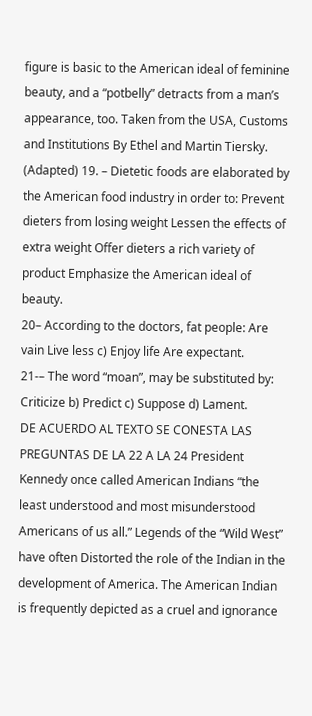figure is basic to the American ideal of feminine beauty, and a “potbelly” detracts from a man’s appearance, too. Taken from the USA, Customs and Institutions By Ethel and Martin Tiersky. (Adapted) 19. – Dietetic foods are elaborated by the American food industry in order to: Prevent dieters from losing weight Lessen the effects of extra weight Offer dieters a rich variety of product Emphasize the American ideal of beauty.
20– According to the doctors, fat people: Are vain Live less c) Enjoy life Are expectant.
21-– The word “moan”, may be substituted by: Criticize b) Predict c) Suppose d) Lament.
DE ACUERDO AL TEXTO SE CONESTA LAS PREGUNTAS DE LA 22 A LA 24 President Kennedy once called American Indians “the least understood and most misunderstood Americans of us all.” Legends of the “Wild West” have often Distorted the role of the Indian in the development of America. The American Indian is frequently depicted as a cruel and ignorance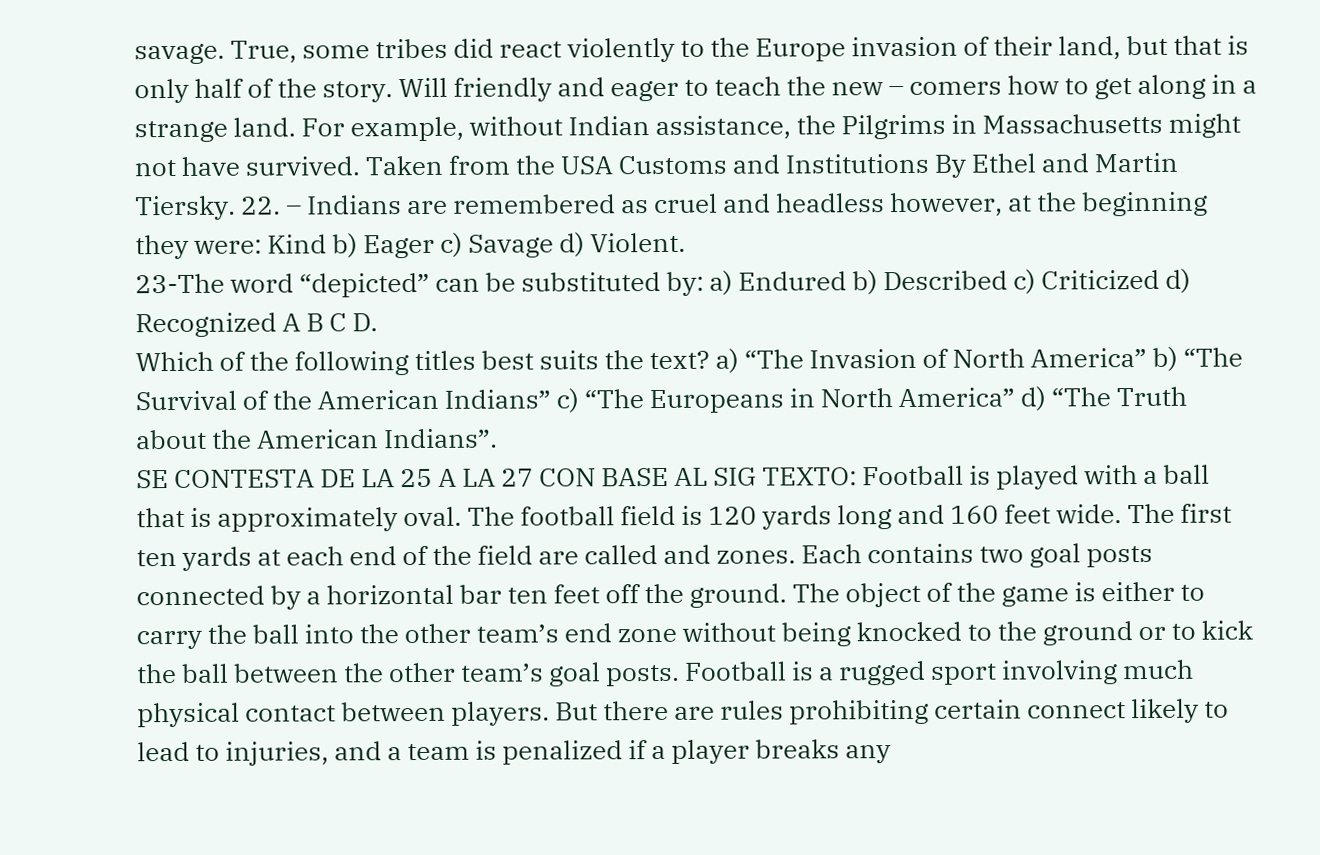savage. True, some tribes did react violently to the Europe invasion of their land, but that is only half of the story. Will friendly and eager to teach the new – comers how to get along in a strange land. For example, without Indian assistance, the Pilgrims in Massachusetts might not have survived. Taken from the USA Customs and Institutions By Ethel and Martin Tiersky. 22. – Indians are remembered as cruel and headless however, at the beginning they were: Kind b) Eager c) Savage d) Violent.
23-The word “depicted” can be substituted by: a) Endured b) Described c) Criticized d) Recognized A B C D.
Which of the following titles best suits the text? a) “The Invasion of North America” b) “The Survival of the American Indians” c) “The Europeans in North America” d) “The Truth about the American Indians”.
SE CONTESTA DE LA 25 A LA 27 CON BASE AL SIG TEXTO: Football is played with a ball that is approximately oval. The football field is 120 yards long and 160 feet wide. The first ten yards at each end of the field are called and zones. Each contains two goal posts connected by a horizontal bar ten feet off the ground. The object of the game is either to carry the ball into the other team’s end zone without being knocked to the ground or to kick the ball between the other team’s goal posts. Football is a rugged sport involving much physical contact between players. But there are rules prohibiting certain connect likely to lead to injuries, and a team is penalized if a player breaks any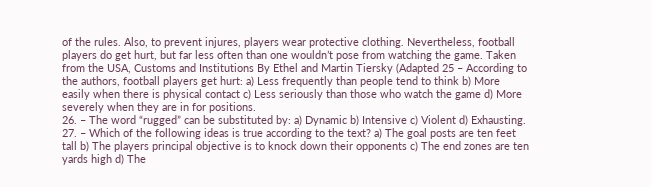of the rules. Also, to prevent injures, players wear protective clothing. Nevertheless, football players do get hurt, but far less often than one wouldn’t pose from watching the game. Taken from the USA, Customs and Institutions By Ethel and Martin Tiersky (Adapted 25 – According to the authors, football players get hurt: a) Less frequently than people tend to think b) More easily when there is physical contact c) Less seriously than those who watch the game d) More severely when they are in for positions.
26. – The word “rugged” can be substituted by: a) Dynamic b) Intensive c) Violent d) Exhausting.
27. – Which of the following ideas is true according to the text? a) The goal posts are ten feet tall b) The players principal objective is to knock down their opponents c) The end zones are ten yards high d) The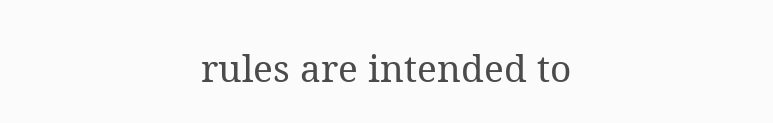rules are intended to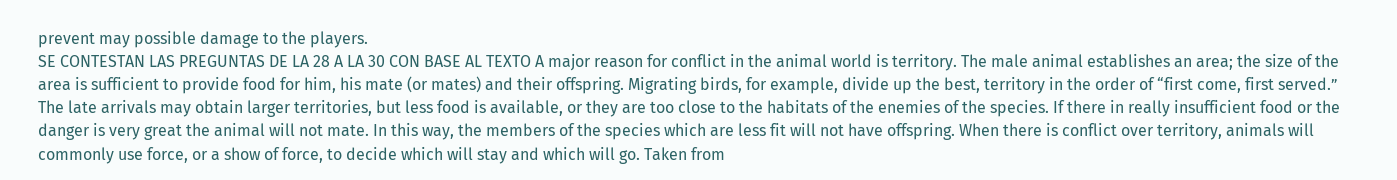prevent may possible damage to the players.
SE CONTESTAN LAS PREGUNTAS DE LA 28 A LA 30 CON BASE AL TEXTO A major reason for conflict in the animal world is territory. The male animal establishes an area; the size of the area is sufficient to provide food for him, his mate (or mates) and their offspring. Migrating birds, for example, divide up the best, territory in the order of “first come, first served.” The late arrivals may obtain larger territories, but less food is available, or they are too close to the habitats of the enemies of the species. If there in really insufficient food or the danger is very great the animal will not mate. In this way, the members of the species which are less fit will not have offspring. When there is conflict over territory, animals will commonly use force, or a show of force, to decide which will stay and which will go. Taken from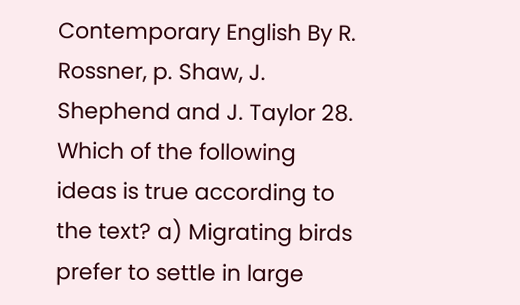Contemporary English By R. Rossner, p. Shaw, J. Shephend and J. Taylor 28. Which of the following ideas is true according to the text? a) Migrating birds prefer to settle in large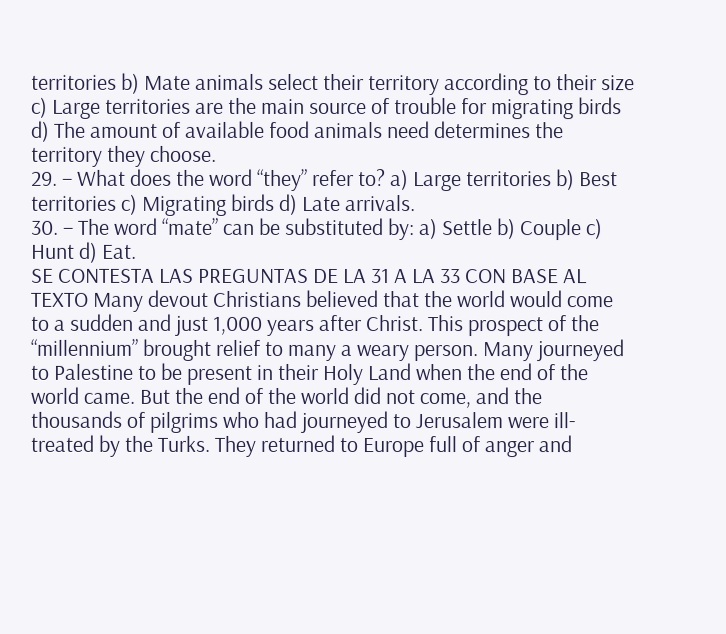territories b) Mate animals select their territory according to their size c) Large territories are the main source of trouble for migrating birds d) The amount of available food animals need determines the territory they choose.
29. – What does the word “they” refer to? a) Large territories b) Best territories c) Migrating birds d) Late arrivals.
30. – The word “mate” can be substituted by: a) Settle b) Couple c) Hunt d) Eat.
SE CONTESTA LAS PREGUNTAS DE LA 31 A LA 33 CON BASE AL TEXTO Many devout Christians believed that the world would come to a sudden and just 1,000 years after Christ. This prospect of the “millennium” brought relief to many a weary person. Many journeyed to Palestine to be present in their Holy Land when the end of the world came. But the end of the world did not come, and the thousands of pilgrims who had journeyed to Jerusalem were ill-treated by the Turks. They returned to Europe full of anger and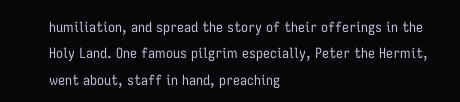humiliation, and spread the story of their offerings in the Holy Land. One famous pilgrim especially, Peter the Hermit, went about, staff in hand, preaching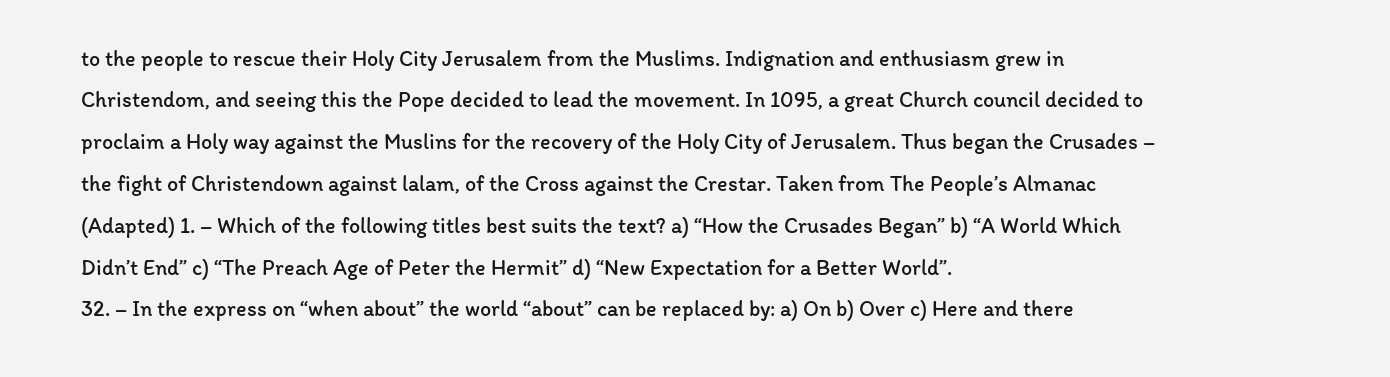to the people to rescue their Holy City Jerusalem from the Muslims. Indignation and enthusiasm grew in Christendom, and seeing this the Pope decided to lead the movement. In 1095, a great Church council decided to proclaim a Holy way against the Muslins for the recovery of the Holy City of Jerusalem. Thus began the Crusades – the fight of Christendown against lalam, of the Cross against the Crestar. Taken from The People’s Almanac (Adapted) 1. – Which of the following titles best suits the text? a) “How the Crusades Began” b) “A World Which Didn’t End” c) “The Preach Age of Peter the Hermit” d) “New Expectation for a Better World”.
32. – In the express on “when about” the world “about” can be replaced by: a) On b) Over c) Here and there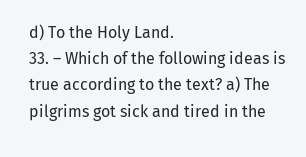d) To the Holy Land.
33. – Which of the following ideas is true according to the text? a) The pilgrims got sick and tired in the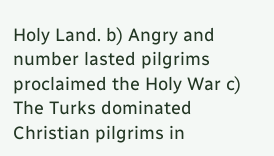Holy Land. b) Angry and number lasted pilgrims proclaimed the Holy War c) The Turks dominated Christian pilgrims in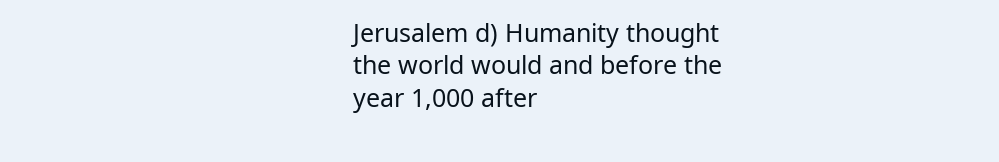Jerusalem d) Humanity thought the world would and before the year 1,000 after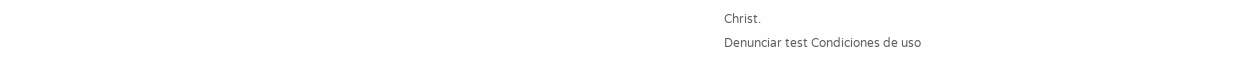Christ.
Denunciar test Condiciones de uso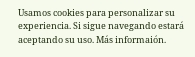Usamos cookies para personalizar su experiencia. Si sigue navegando estará aceptando su uso. Más informaión.